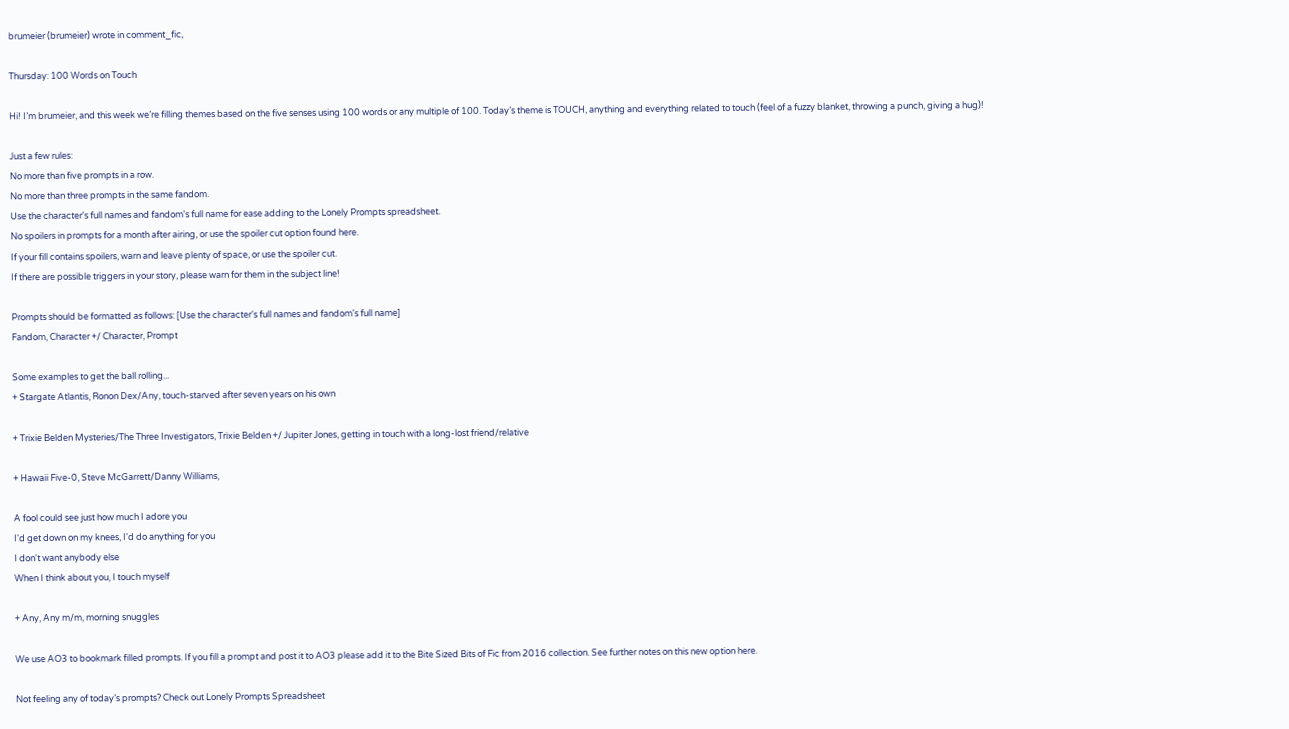brumeier (brumeier) wrote in comment_fic,

Thursday: 100 Words on Touch

Hi! I’m brumeier, and this week we’re filling themes based on the five senses using 100 words or any multiple of 100. Today’s theme is TOUCH, anything and everything related to touch (feel of a fuzzy blanket, throwing a punch, giving a hug)!

Just a few rules:
No more than five prompts in a row.
No more than three prompts in the same fandom.
Use the character's full names and fandom's full name for ease adding to the Lonely Prompts spreadsheet.
No spoilers in prompts for a month after airing, or use the spoiler cut option found here.
If your fill contains spoilers, warn and leave plenty of space, or use the spoiler cut.
If there are possible triggers in your story, please warn for them in the subject line!

Prompts should be formatted as follows: [Use the character's full names and fandom's full name]
Fandom, Character +/ Character, Prompt

Some examples to get the ball rolling...
+ Stargate Atlantis, Ronon Dex/Any, touch-starved after seven years on his own

+ Trixie Belden Mysteries/The Three Investigators, Trixie Belden +/ Jupiter Jones, getting in touch with a long-lost friend/relative

+ Hawaii Five-0, Steve McGarrett/Danny Williams,

A fool could see just how much I adore you
I'd get down on my knees, I'd do anything for you
I don't want anybody else
When I think about you, I touch myself

+ Any, Any m/m, morning snuggles

We use AO3 to bookmark filled prompts. If you fill a prompt and post it to AO3 please add it to the Bite Sized Bits of Fic from 2016 collection. See further notes on this new option here.

Not feeling any of today’s prompts? Check out Lonely Prompts Spreadsheet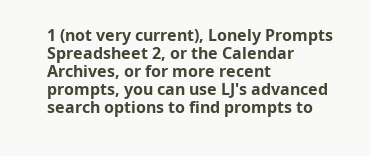1 (not very current), Lonely Prompts Spreadsheet 2, or the Calendar Archives, or for more recent prompts, you can use LJ's advanced search options to find prompts to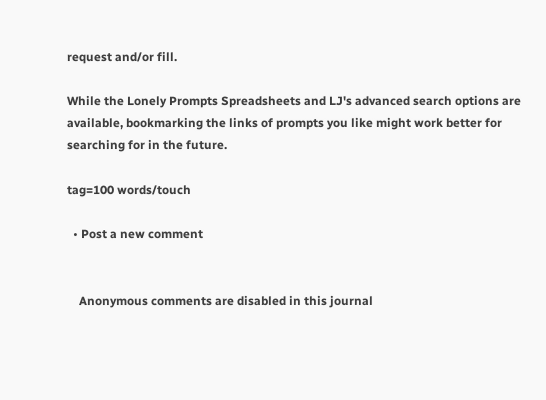request and/or fill.

While the Lonely Prompts Spreadsheets and LJ's advanced search options are available, bookmarking the links of prompts you like might work better for searching for in the future.

tag=100 words/touch

  • Post a new comment


    Anonymous comments are disabled in this journal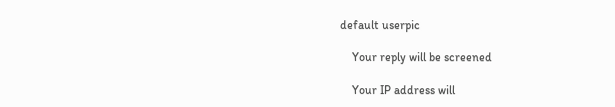default userpic

    Your reply will be screened

    Your IP address will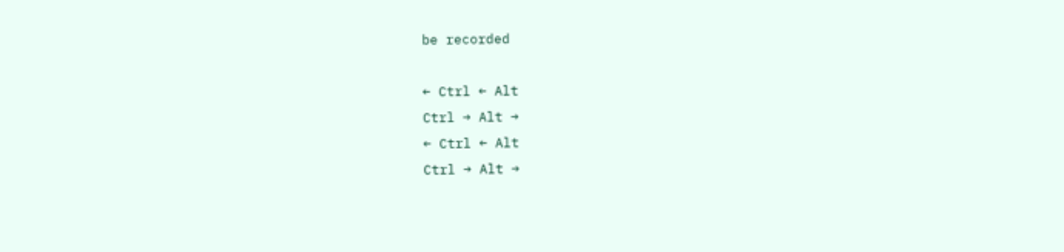be recorded

← Ctrl ← Alt
Ctrl → Alt →
← Ctrl ← Alt
Ctrl → Alt →